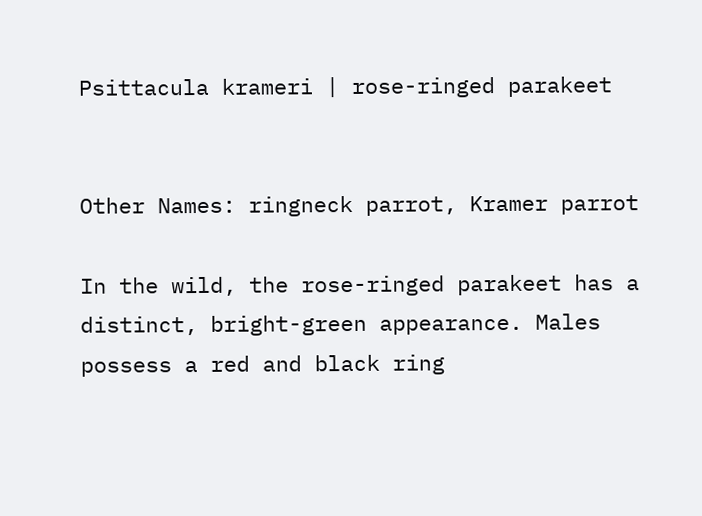Psittacula krameri | rose-ringed parakeet


Other Names: ringneck parrot, Kramer parrot

In the wild, the rose-ringed parakeet has a distinct, bright-green appearance. Males possess a red and black ring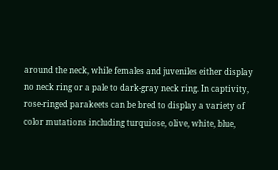around the neck, while females and juveniles either display no neck ring or a pale to dark-gray neck ring. In captivity, rose-ringed parakeets can be bred to display a variety of color mutations including turquiose, olive, white, blue,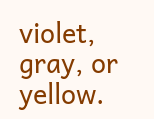violet, gray, or yellow.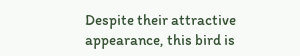Despite their attractive appearance, this bird is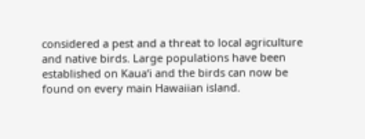considered a pest and a threat to local agriculture and native birds. Large populations have been established on Kauaʻi and the birds can now be found on every main Hawaiian island.